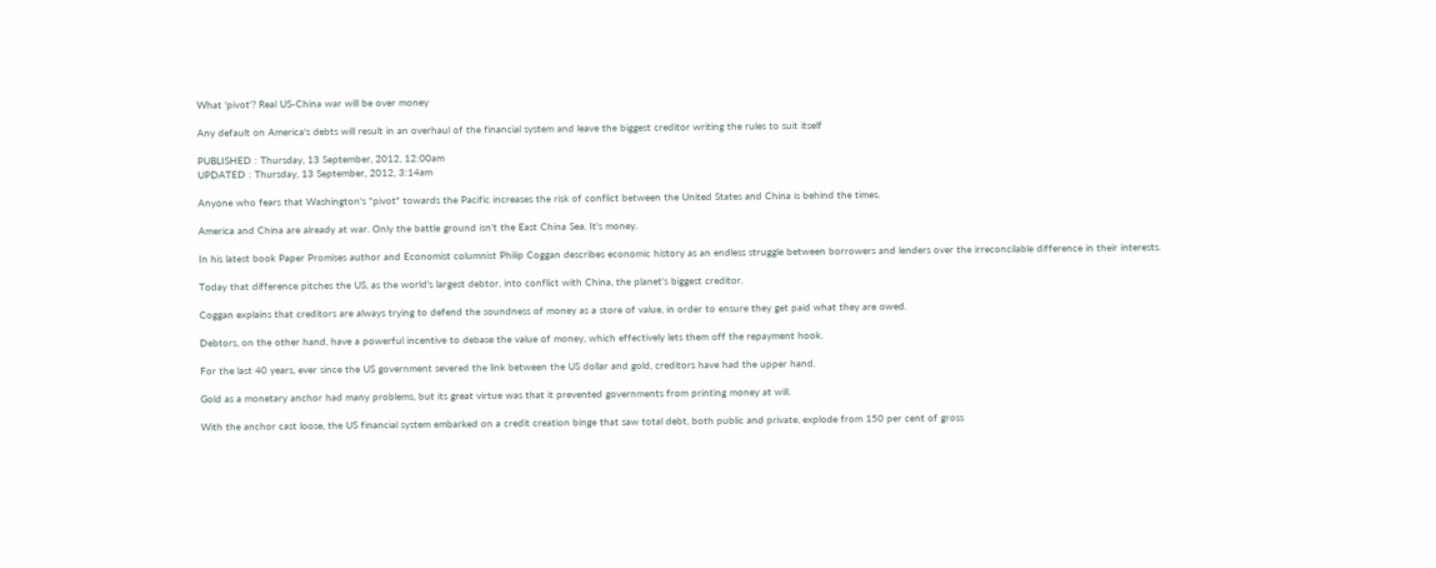What 'pivot'? Real US-China war will be over money

Any default on America's debts will result in an overhaul of the financial system and leave the biggest creditor writing the rules to suit itself

PUBLISHED : Thursday, 13 September, 2012, 12:00am
UPDATED : Thursday, 13 September, 2012, 3:14am

Anyone who fears that Washington's "pivot" towards the Pacific increases the risk of conflict between the United States and China is behind the times.

America and China are already at war. Only the battle ground isn't the East China Sea. It's money.

In his latest book Paper Promises author and Economist columnist Philip Coggan describes economic history as an endless struggle between borrowers and lenders over the irreconcilable difference in their interests.

Today that difference pitches the US, as the world's largest debtor, into conflict with China, the planet's biggest creditor.

Coggan explains that creditors are always trying to defend the soundness of money as a store of value, in order to ensure they get paid what they are owed.

Debtors, on the other hand, have a powerful incentive to debase the value of money, which effectively lets them off the repayment hook.

For the last 40 years, ever since the US government severed the link between the US dollar and gold, creditors have had the upper hand.

Gold as a monetary anchor had many problems, but its great virtue was that it prevented governments from printing money at will.

With the anchor cast loose, the US financial system embarked on a credit creation binge that saw total debt, both public and private, explode from 150 per cent of gross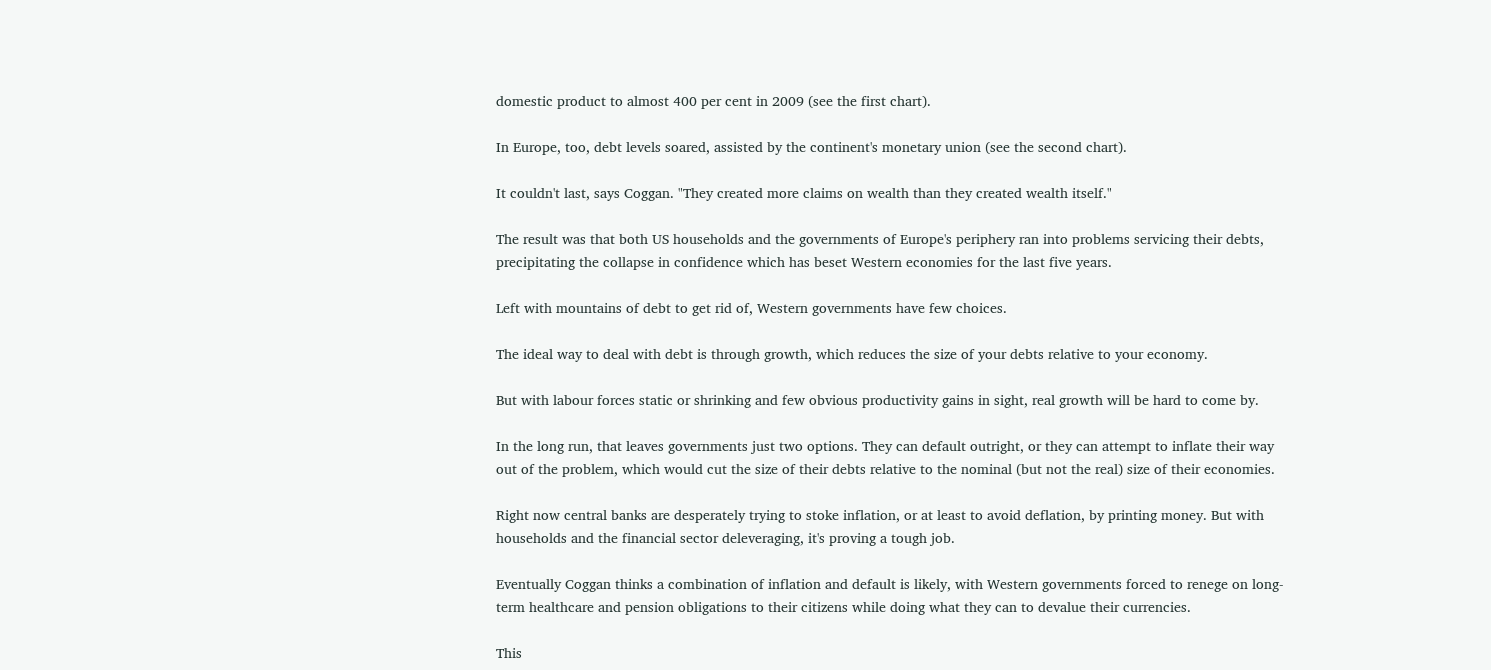domestic product to almost 400 per cent in 2009 (see the first chart).

In Europe, too, debt levels soared, assisted by the continent's monetary union (see the second chart).

It couldn't last, says Coggan. "They created more claims on wealth than they created wealth itself."

The result was that both US households and the governments of Europe's periphery ran into problems servicing their debts, precipitating the collapse in confidence which has beset Western economies for the last five years.

Left with mountains of debt to get rid of, Western governments have few choices.

The ideal way to deal with debt is through growth, which reduces the size of your debts relative to your economy.

But with labour forces static or shrinking and few obvious productivity gains in sight, real growth will be hard to come by.

In the long run, that leaves governments just two options. They can default outright, or they can attempt to inflate their way out of the problem, which would cut the size of their debts relative to the nominal (but not the real) size of their economies.

Right now central banks are desperately trying to stoke inflation, or at least to avoid deflation, by printing money. But with households and the financial sector deleveraging, it's proving a tough job.

Eventually Coggan thinks a combination of inflation and default is likely, with Western governments forced to renege on long-term healthcare and pension obligations to their citizens while doing what they can to devalue their currencies.

This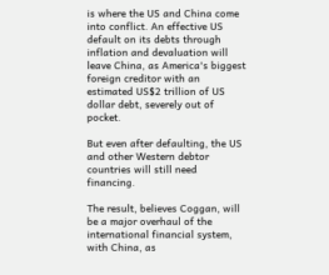is where the US and China come into conflict. An effective US default on its debts through inflation and devaluation will leave China, as America's biggest foreign creditor with an estimated US$2 trillion of US dollar debt, severely out of pocket.

But even after defaulting, the US and other Western debtor countries will still need financing.

The result, believes Coggan, will be a major overhaul of the international financial system, with China, as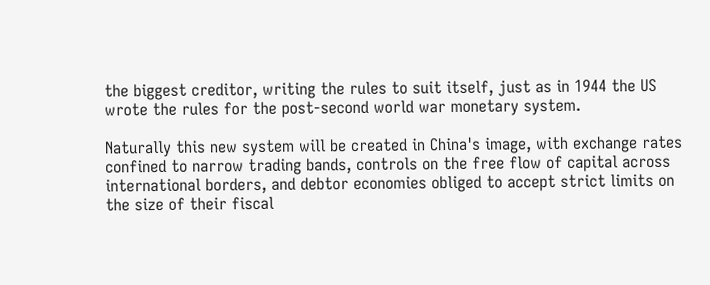the biggest creditor, writing the rules to suit itself, just as in 1944 the US wrote the rules for the post-second world war monetary system.

Naturally this new system will be created in China's image, with exchange rates confined to narrow trading bands, controls on the free flow of capital across international borders, and debtor economies obliged to accept strict limits on the size of their fiscal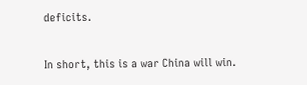deficits.

In short, this is a war China will win.